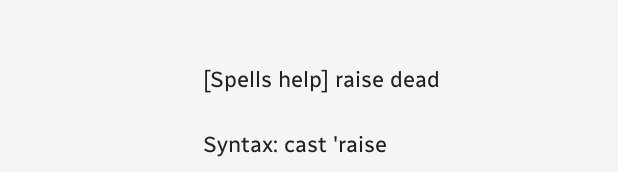[Spells help] raise dead

Syntax: cast 'raise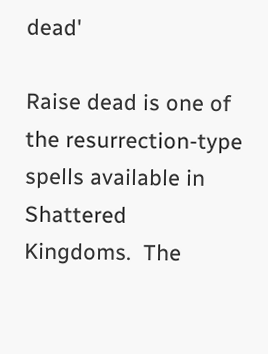dead'

Raise dead is one of the resurrection-type spells available in Shattered
Kingdoms.  The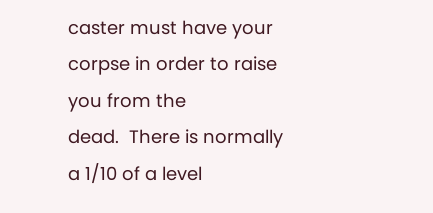caster must have your corpse in order to raise you from the
dead.  There is normally a 1/10 of a level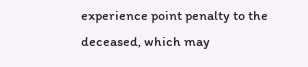experience point penalty to the
deceased, which may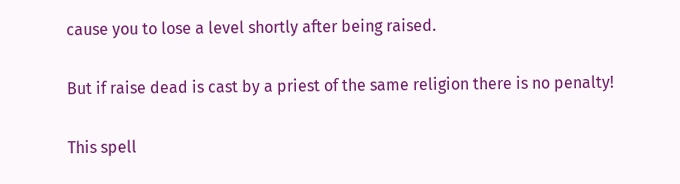cause you to lose a level shortly after being raised.

But if raise dead is cast by a priest of the same religion there is no penalty!

This spell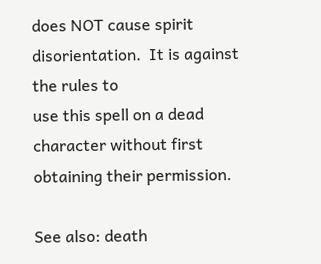does NOT cause spirit disorientation.  It is against the rules to
use this spell on a dead character without first obtaining their permission.

See also: death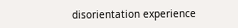disorientation experience